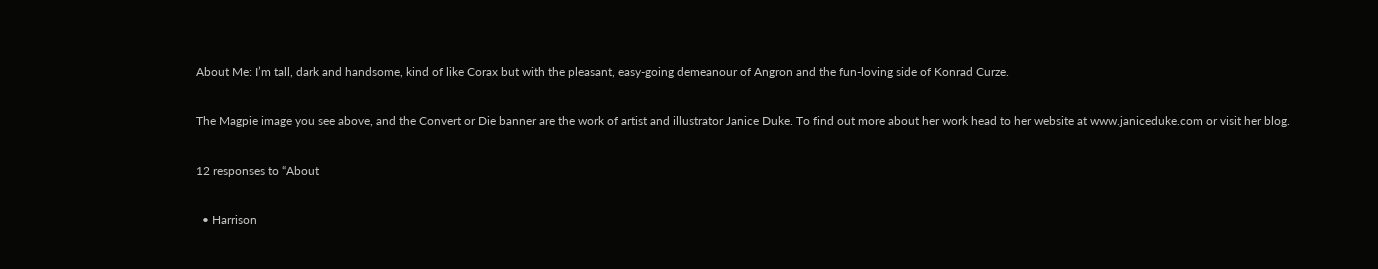About Me: I’m tall, dark and handsome, kind of like Corax but with the pleasant, easy-going demeanour of Angron and the fun-loving side of Konrad Curze.

The Magpie image you see above, and the Convert or Die banner are the work of artist and illustrator Janice Duke. To find out more about her work head to her website at www.janiceduke.com or visit her blog.

12 responses to “About

  • Harrison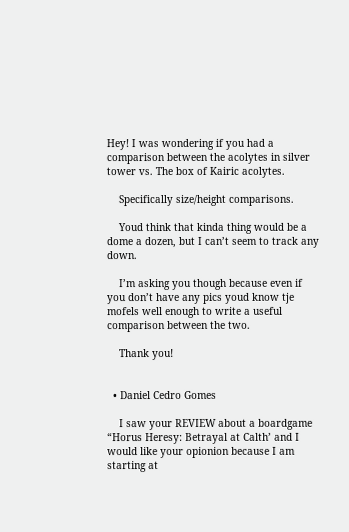Hey! I was wondering if you had a comparison between the acolytes in silver tower vs. The box of Kairic acolytes.

    Specifically size/height comparisons.

    Youd think that kinda thing would be a dome a dozen, but I can’t seem to track any down.

    I’m asking you though because even if you don’t have any pics youd know tje mofels well enough to write a useful comparison between the two.

    Thank you!


  • Daniel Cedro Gomes

    I saw your REVIEW about a boardgame “Horus Heresy: Betrayal at Calth’ and I would like your opionion because I am starting at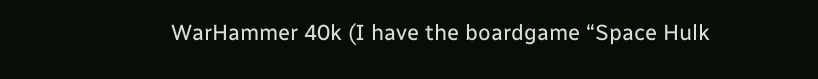WarHammer 40k (I have the boardgame “Space Hulk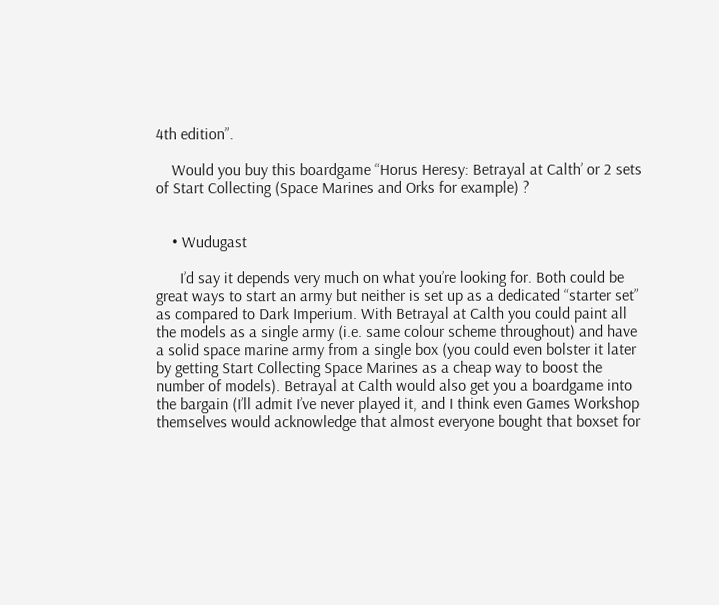4th edition”.

    Would you buy this boardgame “Horus Heresy: Betrayal at Calth’ or 2 sets of Start Collecting (Space Marines and Orks for example) ?


    • Wudugast

      I’d say it depends very much on what you’re looking for. Both could be great ways to start an army but neither is set up as a dedicated “starter set” as compared to Dark Imperium. With Betrayal at Calth you could paint all the models as a single army (i.e. same colour scheme throughout) and have a solid space marine army from a single box (you could even bolster it later by getting Start Collecting Space Marines as a cheap way to boost the number of models). Betrayal at Calth would also get you a boardgame into the bargain (I’ll admit I’ve never played it, and I think even Games Workshop themselves would acknowledge that almost everyone bought that boxset for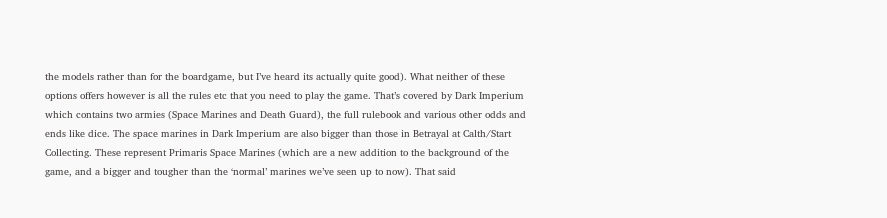the models rather than for the boardgame, but I’ve heard its actually quite good). What neither of these options offers however is all the rules etc that you need to play the game. That’s covered by Dark Imperium which contains two armies (Space Marines and Death Guard), the full rulebook and various other odds and ends like dice. The space marines in Dark Imperium are also bigger than those in Betrayal at Calth/Start Collecting. These represent Primaris Space Marines (which are a new addition to the background of the game, and a bigger and tougher than the ‘normal’ marines we’ve seen up to now). That said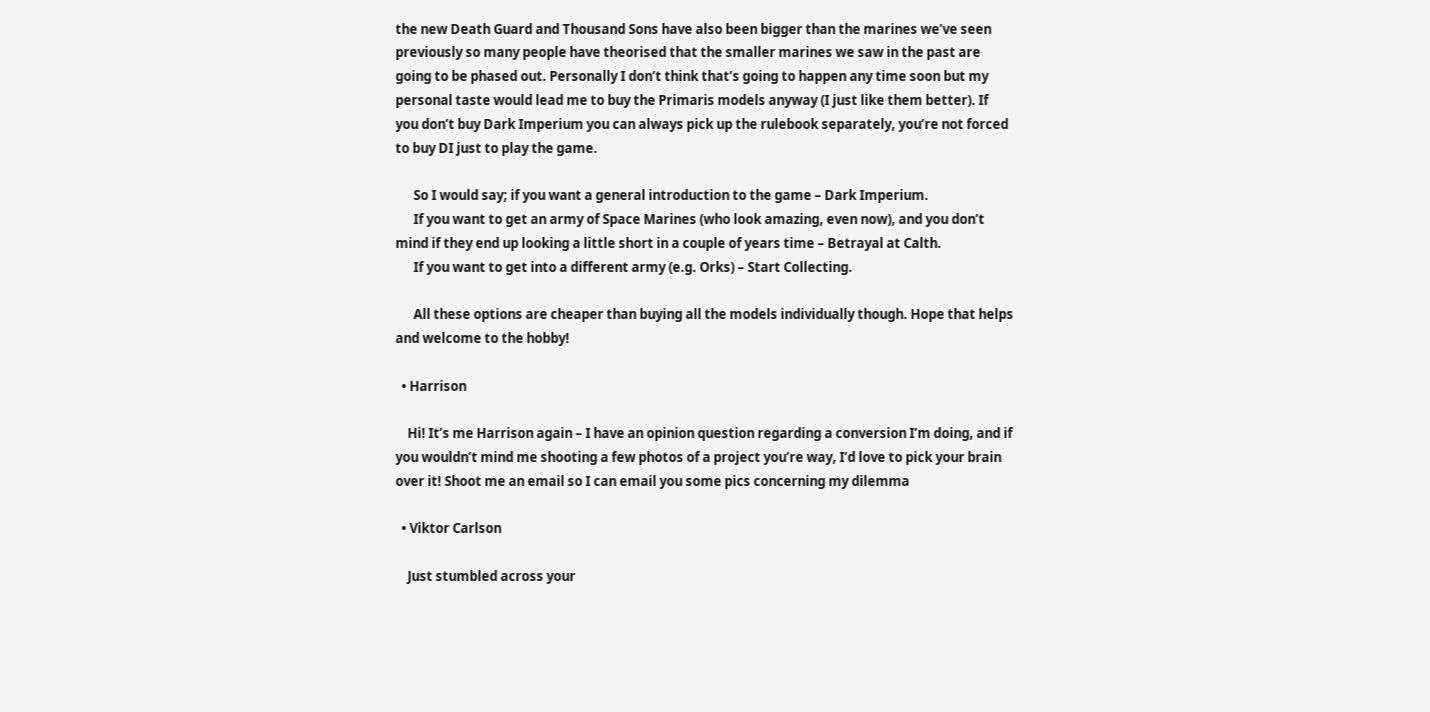the new Death Guard and Thousand Sons have also been bigger than the marines we’ve seen previously so many people have theorised that the smaller marines we saw in the past are going to be phased out. Personally I don’t think that’s going to happen any time soon but my personal taste would lead me to buy the Primaris models anyway (I just like them better). If you don’t buy Dark Imperium you can always pick up the rulebook separately, you’re not forced to buy DI just to play the game.

      So I would say; if you want a general introduction to the game – Dark Imperium.
      If you want to get an army of Space Marines (who look amazing, even now), and you don’t mind if they end up looking a little short in a couple of years time – Betrayal at Calth.
      If you want to get into a different army (e.g. Orks) – Start Collecting.

      All these options are cheaper than buying all the models individually though. Hope that helps and welcome to the hobby!

  • Harrison

    Hi! It’s me Harrison again – I have an opinion question regarding a conversion I’m doing, and if you wouldn’t mind me shooting a few photos of a project you’re way, I’d love to pick your brain over it! Shoot me an email so I can email you some pics concerning my dilemma

  • Viktor Carlson

    Just stumbled across your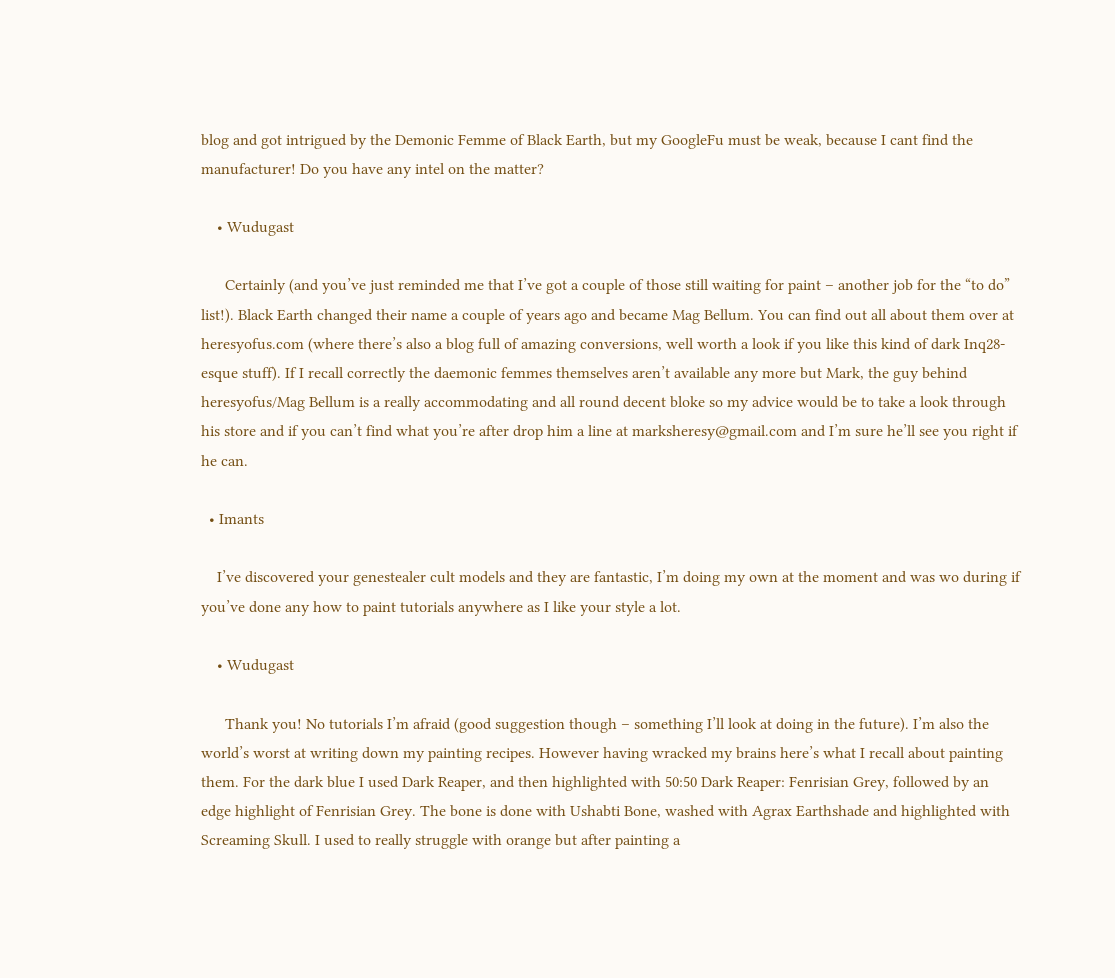blog and got intrigued by the Demonic Femme of Black Earth, but my GoogleFu must be weak, because I cant find the manufacturer! Do you have any intel on the matter?

    • Wudugast

      Certainly (and you’ve just reminded me that I’ve got a couple of those still waiting for paint – another job for the “to do” list!). Black Earth changed their name a couple of years ago and became Mag Bellum. You can find out all about them over at heresyofus.com (where there’s also a blog full of amazing conversions, well worth a look if you like this kind of dark Inq28-esque stuff). If I recall correctly the daemonic femmes themselves aren’t available any more but Mark, the guy behind heresyofus/Mag Bellum is a really accommodating and all round decent bloke so my advice would be to take a look through his store and if you can’t find what you’re after drop him a line at marksheresy@gmail.com and I’m sure he’ll see you right if he can.

  • Imants

    I’ve discovered your genestealer cult models and they are fantastic, I’m doing my own at the moment and was wo during if you’ve done any how to paint tutorials anywhere as I like your style a lot.

    • Wudugast

      Thank you! No tutorials I’m afraid (good suggestion though – something I’ll look at doing in the future). I’m also the world’s worst at writing down my painting recipes. However having wracked my brains here’s what I recall about painting them. For the dark blue I used Dark Reaper, and then highlighted with 50:50 Dark Reaper: Fenrisian Grey, followed by an edge highlight of Fenrisian Grey. The bone is done with Ushabti Bone, washed with Agrax Earthshade and highlighted with Screaming Skull. I used to really struggle with orange but after painting a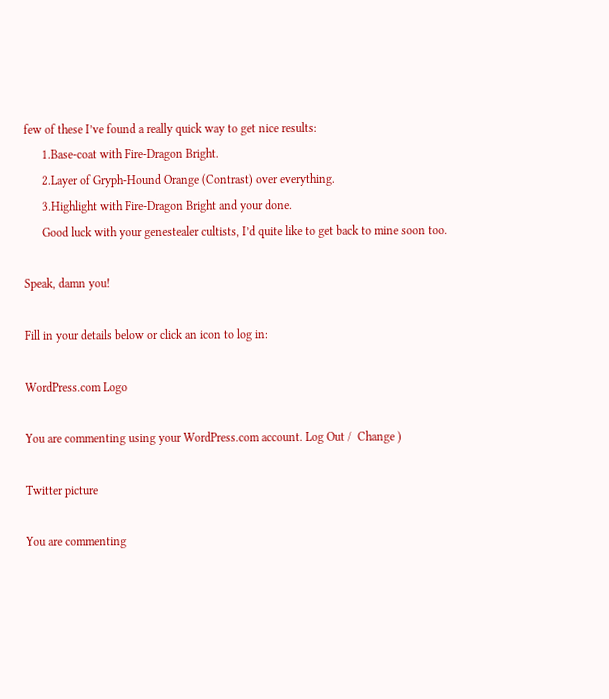few of these I’ve found a really quick way to get nice results:
      1.Base-coat with Fire-Dragon Bright.
      2.Layer of Gryph-Hound Orange (Contrast) over everything.
      3.Highlight with Fire-Dragon Bright and your done.
      Good luck with your genestealer cultists, I’d quite like to get back to mine soon too.

Speak, damn you!

Fill in your details below or click an icon to log in:

WordPress.com Logo

You are commenting using your WordPress.com account. Log Out /  Change )

Twitter picture

You are commenting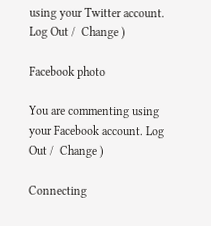using your Twitter account. Log Out /  Change )

Facebook photo

You are commenting using your Facebook account. Log Out /  Change )

Connecting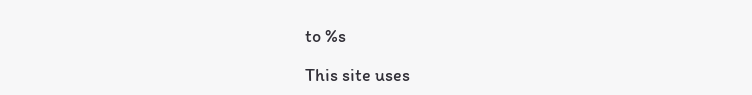to %s

This site uses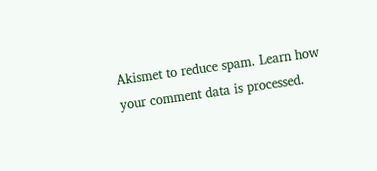Akismet to reduce spam. Learn how your comment data is processed.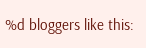%d bloggers like this: